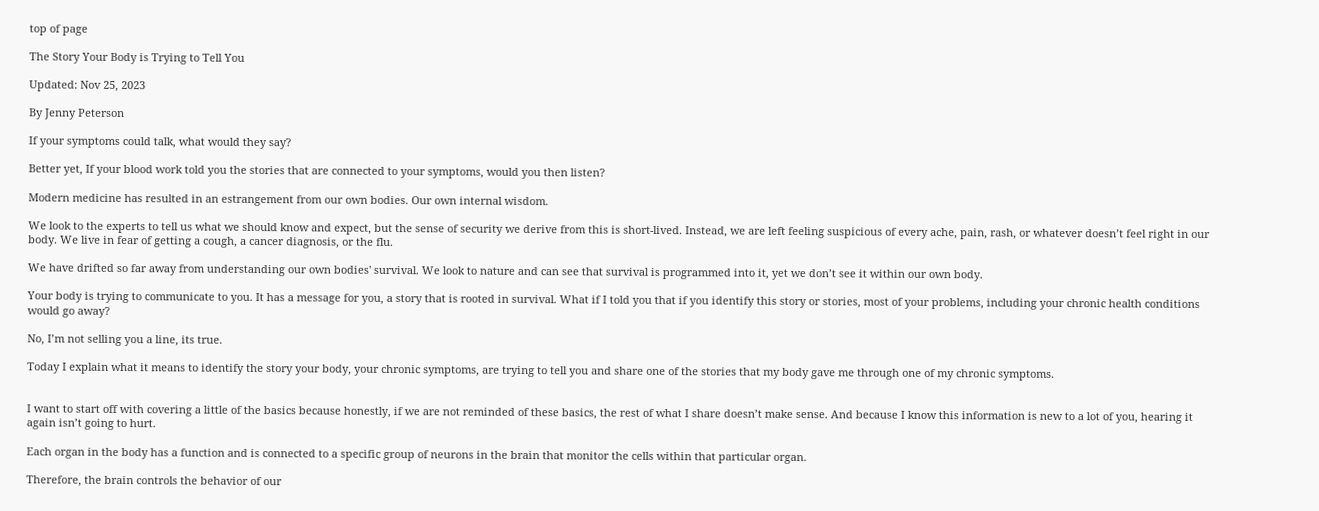top of page

The Story Your Body is Trying to Tell You

Updated: Nov 25, 2023

By Jenny Peterson

If your symptoms could talk, what would they say?

Better yet, If your blood work told you the stories that are connected to your symptoms, would you then listen?

Modern medicine has resulted in an estrangement from our own bodies. Our own internal wisdom.

We look to the experts to tell us what we should know and expect, but the sense of security we derive from this is short-lived. Instead, we are left feeling suspicious of every ache, pain, rash, or whatever doesn’t feel right in our body. We live in fear of getting a cough, a cancer diagnosis, or the flu.

We have drifted so far away from understanding our own bodies' survival. We look to nature and can see that survival is programmed into it, yet we don’t see it within our own body.

Your body is trying to communicate to you. It has a message for you, a story that is rooted in survival. What if I told you that if you identify this story or stories, most of your problems, including your chronic health conditions would go away?

No, I’m not selling you a line, its true.

Today I explain what it means to identify the story your body, your chronic symptoms, are trying to tell you and share one of the stories that my body gave me through one of my chronic symptoms.


I want to start off with covering a little of the basics because honestly, if we are not reminded of these basics, the rest of what I share doesn’t make sense. And because I know this information is new to a lot of you, hearing it again isn’t going to hurt.

Each organ in the body has a function and is connected to a specific group of neurons in the brain that monitor the cells within that particular organ.

Therefore, the brain controls the behavior of our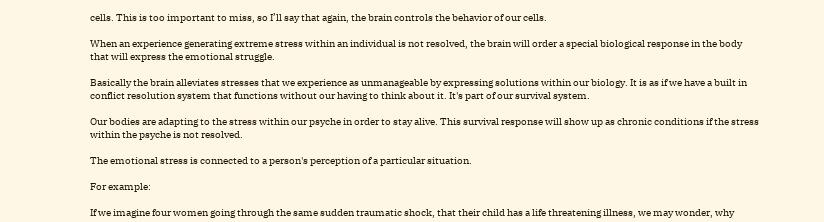cells. This is too important to miss, so I’ll say that again, the brain controls the behavior of our cells.

When an experience generating extreme stress within an individual is not resolved, the brain will order a special biological response in the body that will express the emotional struggle.

Basically the brain alleviates stresses that we experience as unmanageable by expressing solutions within our biology. It is as if we have a built in conflict resolution system that functions without our having to think about it. It's part of our survival system.

Our bodies are adapting to the stress within our psyche in order to stay alive. This survival response will show up as chronic conditions if the stress within the psyche is not resolved.

The emotional stress is connected to a person's perception of a particular situation.

For example:

If we imagine four women going through the same sudden traumatic shock, that their child has a life threatening illness, we may wonder, why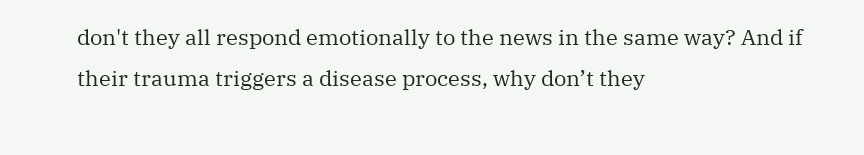don't they all respond emotionally to the news in the same way? And if their trauma triggers a disease process, why don’t they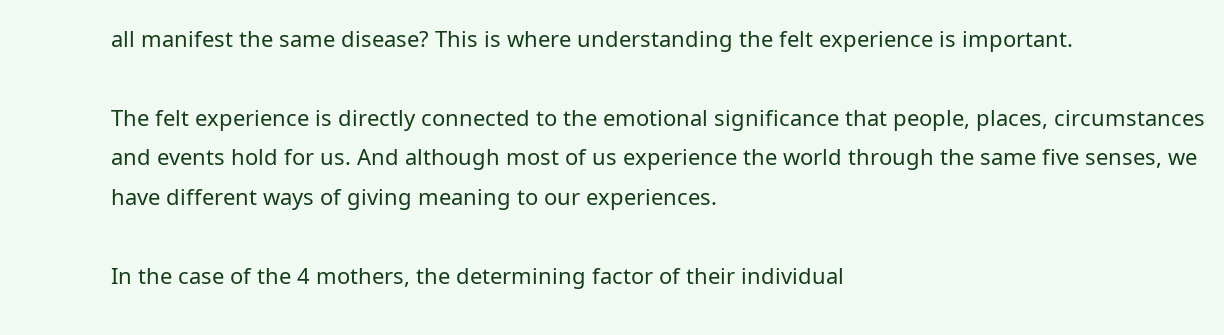all manifest the same disease? This is where understanding the felt experience is important.

The felt experience is directly connected to the emotional significance that people, places, circumstances and events hold for us. And although most of us experience the world through the same five senses, we have different ways of giving meaning to our experiences.

In the case of the 4 mothers, the determining factor of their individual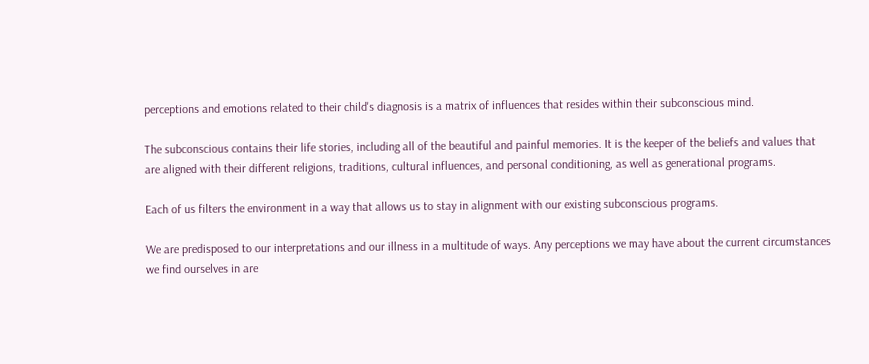perceptions and emotions related to their child's diagnosis is a matrix of influences that resides within their subconscious mind.

The subconscious contains their life stories, including all of the beautiful and painful memories. It is the keeper of the beliefs and values that are aligned with their different religions, traditions, cultural influences, and personal conditioning, as well as generational programs.

Each of us filters the environment in a way that allows us to stay in alignment with our existing subconscious programs.

We are predisposed to our interpretations and our illness in a multitude of ways. Any perceptions we may have about the current circumstances we find ourselves in are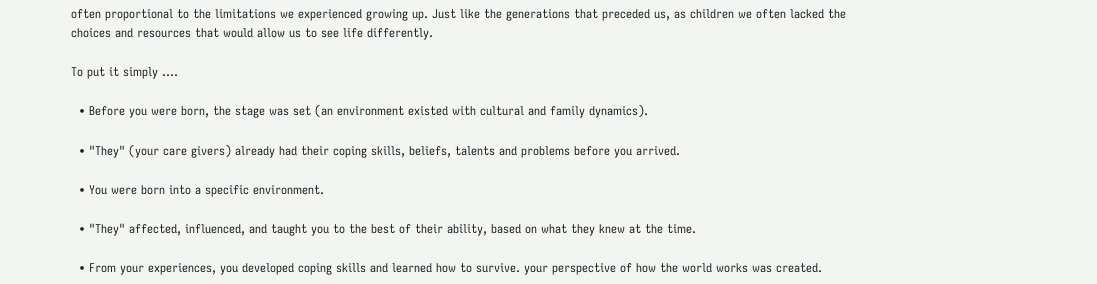often proportional to the limitations we experienced growing up. Just like the generations that preceded us, as children we often lacked the choices and resources that would allow us to see life differently.

To put it simply ….

  • Before you were born, the stage was set (an environment existed with cultural and family dynamics).

  • "They" (your care givers) already had their coping skills, beliefs, talents and problems before you arrived.

  • You were born into a specific environment.

  • "They" affected, influenced, and taught you to the best of their ability, based on what they knew at the time.

  • From your experiences, you developed coping skills and learned how to survive. your perspective of how the world works was created.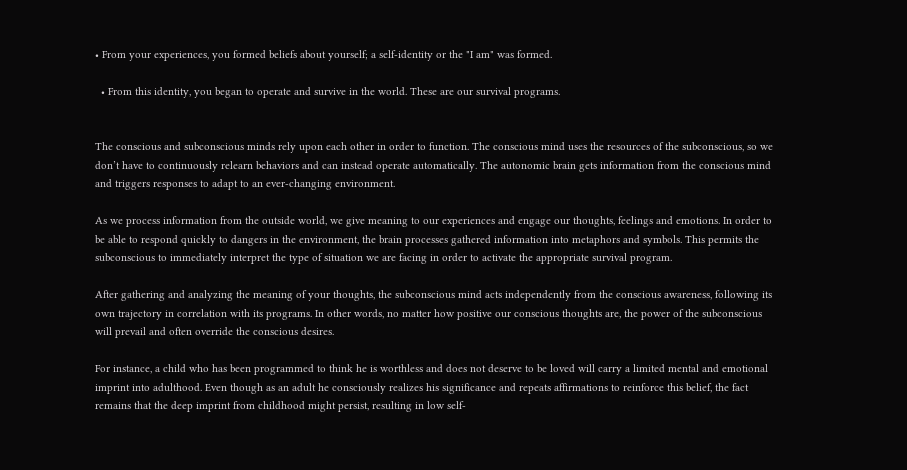• From your experiences, you formed beliefs about yourself; a self-identity or the "I am" was formed.

  • From this identity, you began to operate and survive in the world. These are our survival programs.


The conscious and subconscious minds rely upon each other in order to function. The conscious mind uses the resources of the subconscious, so we don’t have to continuously relearn behaviors and can instead operate automatically. The autonomic brain gets information from the conscious mind and triggers responses to adapt to an ever-changing environment.

As we process information from the outside world, we give meaning to our experiences and engage our thoughts, feelings and emotions. In order to be able to respond quickly to dangers in the environment, the brain processes gathered information into metaphors and symbols. This permits the subconscious to immediately interpret the type of situation we are facing in order to activate the appropriate survival program.

After gathering and analyzing the meaning of your thoughts, the subconscious mind acts independently from the conscious awareness, following its own trajectory in correlation with its programs. In other words, no matter how positive our conscious thoughts are, the power of the subconscious will prevail and often override the conscious desires.

For instance, a child who has been programmed to think he is worthless and does not deserve to be loved will carry a limited mental and emotional imprint into adulthood. Even though as an adult he consciously realizes his significance and repeats affirmations to reinforce this belief, the fact remains that the deep imprint from childhood might persist, resulting in low self-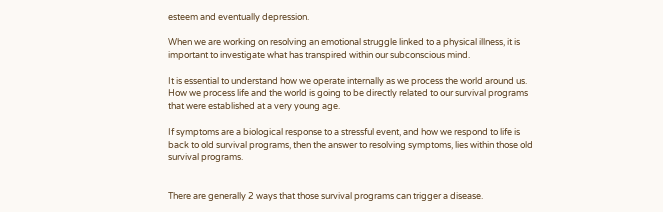esteem and eventually depression.

When we are working on resolving an emotional struggle linked to a physical illness, it is important to investigate what has transpired within our subconscious mind.

It is essential to understand how we operate internally as we process the world around us. How we process life and the world is going to be directly related to our survival programs that were established at a very young age.

If symptoms are a biological response to a stressful event, and how we respond to life is back to old survival programs, then the answer to resolving symptoms, lies within those old survival programs.


There are generally 2 ways that those survival programs can trigger a disease.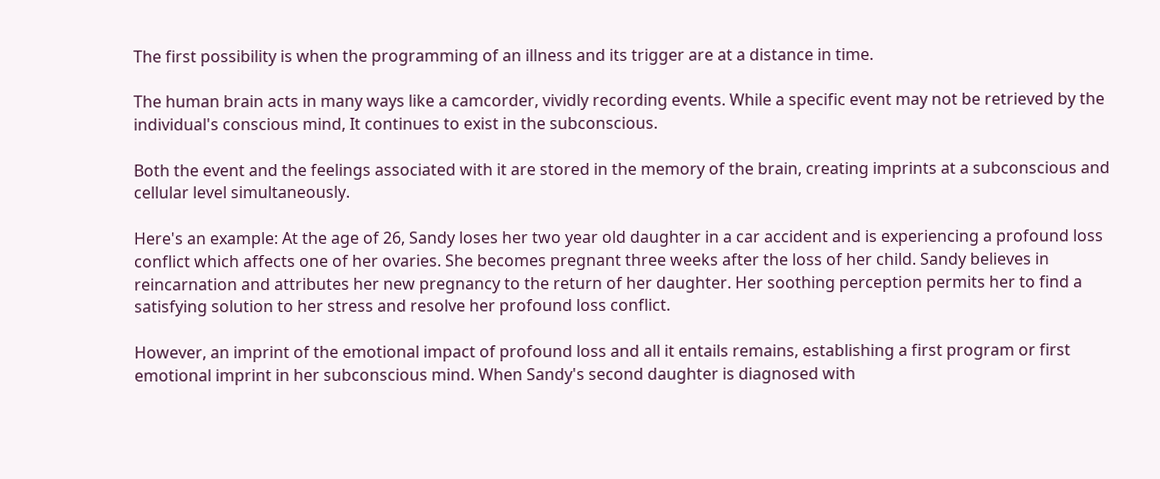The first possibility is when the programming of an illness and its trigger are at a distance in time.

The human brain acts in many ways like a camcorder, vividly recording events. While a specific event may not be retrieved by the individual's conscious mind, It continues to exist in the subconscious.

Both the event and the feelings associated with it are stored in the memory of the brain, creating imprints at a subconscious and cellular level simultaneously.

Here's an example: At the age of 26, Sandy loses her two year old daughter in a car accident and is experiencing a profound loss conflict which affects one of her ovaries. She becomes pregnant three weeks after the loss of her child. Sandy believes in reincarnation and attributes her new pregnancy to the return of her daughter. Her soothing perception permits her to find a satisfying solution to her stress and resolve her profound loss conflict.

However, an imprint of the emotional impact of profound loss and all it entails remains, establishing a first program or first emotional imprint in her subconscious mind. When Sandy's second daughter is diagnosed with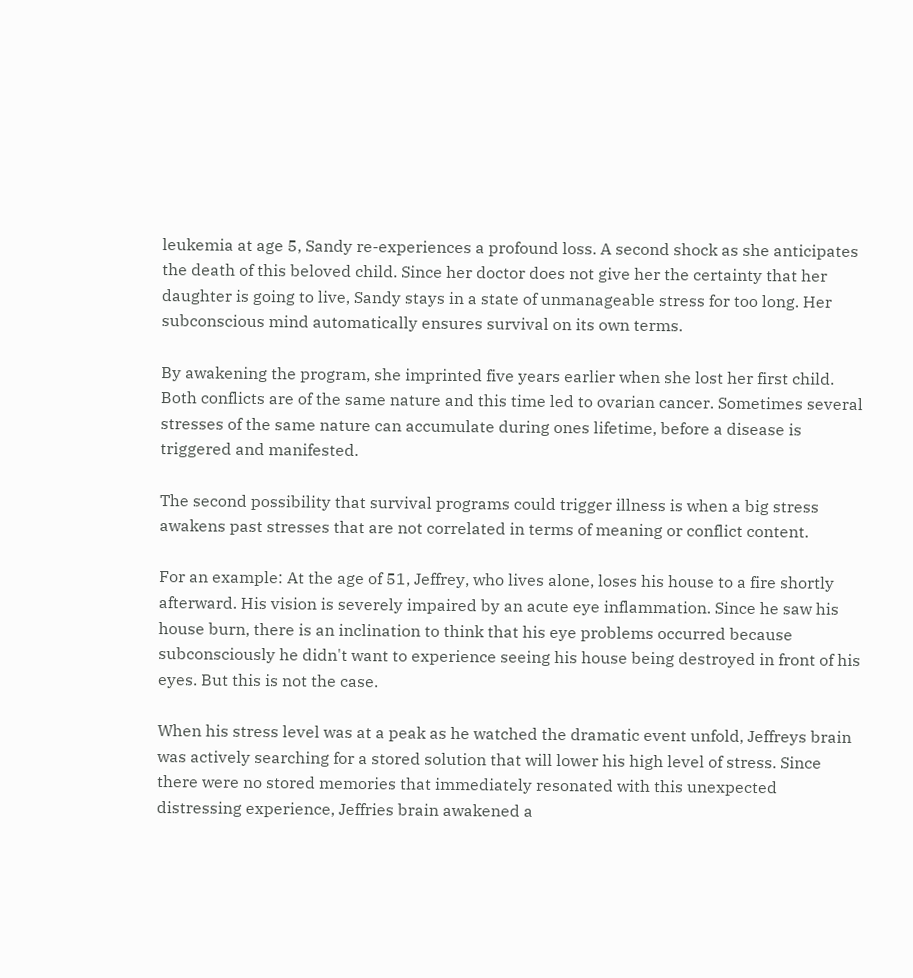leukemia at age 5, Sandy re-experiences a profound loss. A second shock as she anticipates the death of this beloved child. Since her doctor does not give her the certainty that her daughter is going to live, Sandy stays in a state of unmanageable stress for too long. Her subconscious mind automatically ensures survival on its own terms.

By awakening the program, she imprinted five years earlier when she lost her first child. Both conflicts are of the same nature and this time led to ovarian cancer. Sometimes several stresses of the same nature can accumulate during ones lifetime, before a disease is triggered and manifested.

The second possibility that survival programs could trigger illness is when a big stress awakens past stresses that are not correlated in terms of meaning or conflict content.

For an example: At the age of 51, Jeffrey, who lives alone, loses his house to a fire shortly afterward. His vision is severely impaired by an acute eye inflammation. Since he saw his house burn, there is an inclination to think that his eye problems occurred because subconsciously he didn't want to experience seeing his house being destroyed in front of his eyes. But this is not the case.

When his stress level was at a peak as he watched the dramatic event unfold, Jeffreys brain was actively searching for a stored solution that will lower his high level of stress. Since there were no stored memories that immediately resonated with this unexpected distressing experience, Jeffries brain awakened a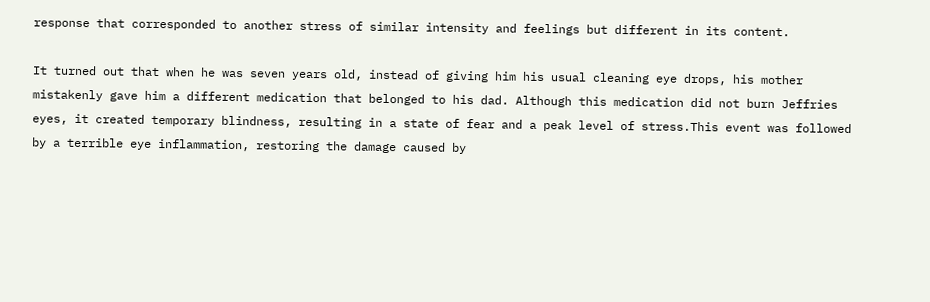response that corresponded to another stress of similar intensity and feelings but different in its content.

It turned out that when he was seven years old, instead of giving him his usual cleaning eye drops, his mother mistakenly gave him a different medication that belonged to his dad. Although this medication did not burn Jeffries eyes, it created temporary blindness, resulting in a state of fear and a peak level of stress.This event was followed by a terrible eye inflammation, restoring the damage caused by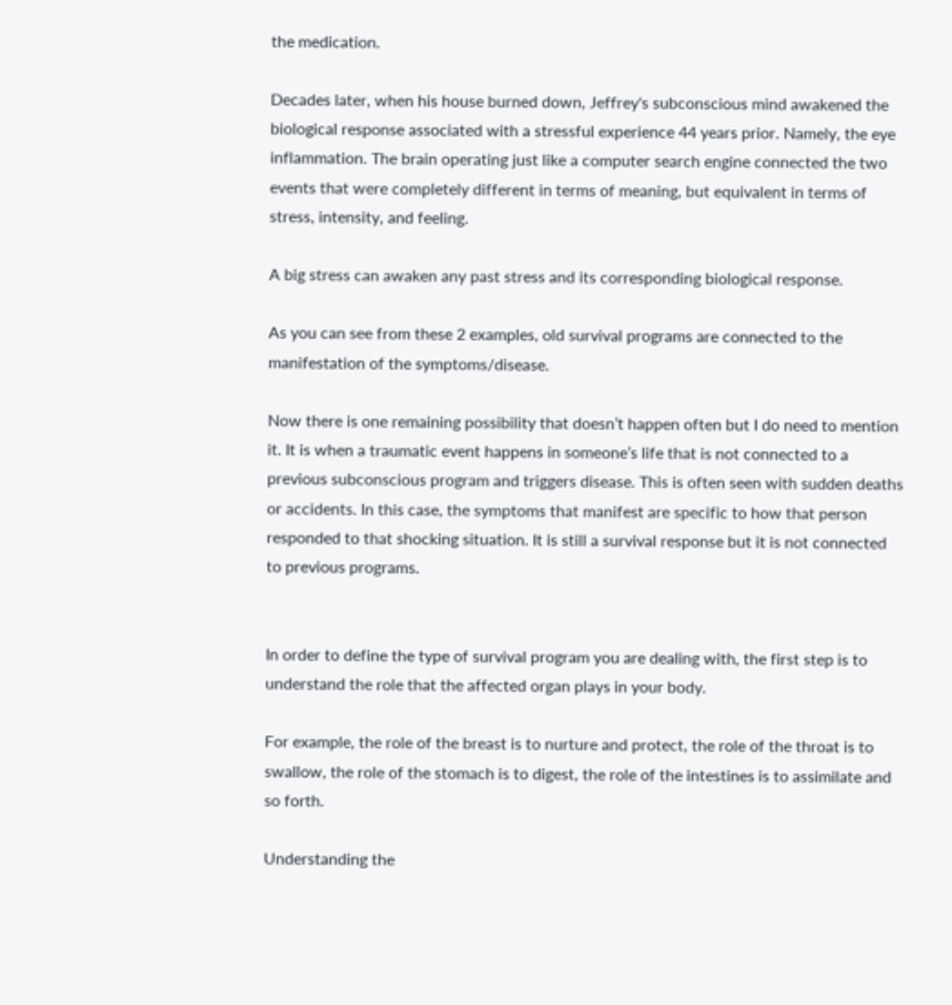the medication.

Decades later, when his house burned down, Jeffrey's subconscious mind awakened the biological response associated with a stressful experience 44 years prior. Namely, the eye inflammation. The brain operating just like a computer search engine connected the two events that were completely different in terms of meaning, but equivalent in terms of stress, intensity, and feeling.

A big stress can awaken any past stress and its corresponding biological response.

As you can see from these 2 examples, old survival programs are connected to the manifestation of the symptoms/disease.

Now there is one remaining possibility that doesn’t happen often but I do need to mention it. It is when a traumatic event happens in someone’s life that is not connected to a previous subconscious program and triggers disease. This is often seen with sudden deaths or accidents. In this case, the symptoms that manifest are specific to how that person responded to that shocking situation. It is still a survival response but it is not connected to previous programs.


In order to define the type of survival program you are dealing with, the first step is to understand the role that the affected organ plays in your body.

For example, the role of the breast is to nurture and protect, the role of the throat is to swallow, the role of the stomach is to digest, the role of the intestines is to assimilate and so forth.

Understanding the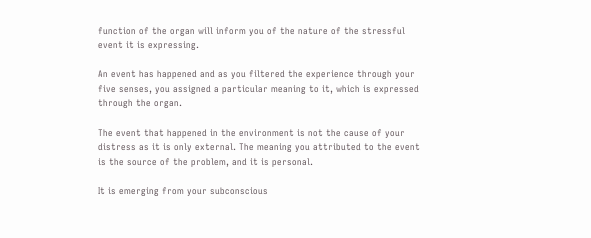function of the organ will inform you of the nature of the stressful event it is expressing.

An event has happened and as you filtered the experience through your five senses, you assigned a particular meaning to it, which is expressed through the organ.

The event that happened in the environment is not the cause of your distress as it is only external. The meaning you attributed to the event is the source of the problem, and it is personal.

It is emerging from your subconscious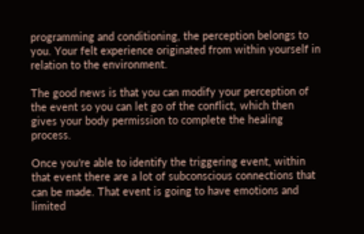programming and conditioning, the perception belongs to you. Your felt experience originated from within yourself in relation to the environment.

The good news is that you can modify your perception of the event so you can let go of the conflict, which then gives your body permission to complete the healing process.

Once you're able to identify the triggering event, within that event there are a lot of subconscious connections that can be made. That event is going to have emotions and limited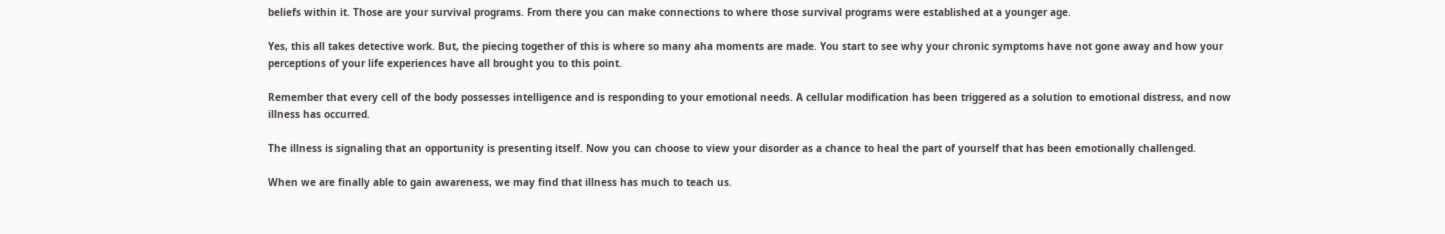beliefs within it. Those are your survival programs. From there you can make connections to where those survival programs were established at a younger age.

Yes, this all takes detective work. But, the piecing together of this is where so many aha moments are made. You start to see why your chronic symptoms have not gone away and how your perceptions of your life experiences have all brought you to this point.

Remember that every cell of the body possesses intelligence and is responding to your emotional needs. A cellular modification has been triggered as a solution to emotional distress, and now illness has occurred.

The illness is signaling that an opportunity is presenting itself. Now you can choose to view your disorder as a chance to heal the part of yourself that has been emotionally challenged.

When we are finally able to gain awareness, we may find that illness has much to teach us.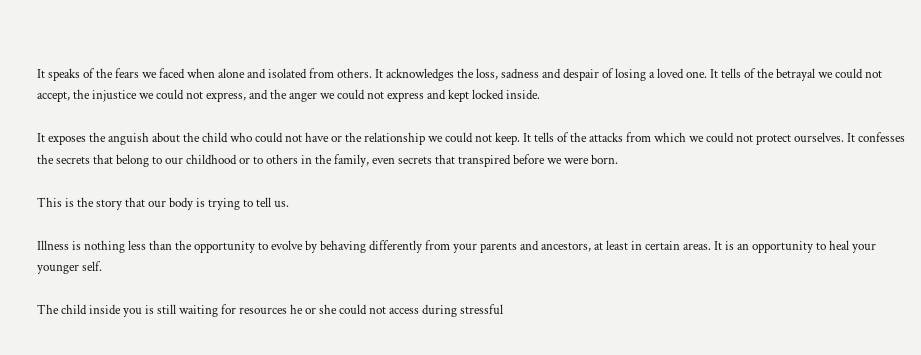It speaks of the fears we faced when alone and isolated from others. It acknowledges the loss, sadness and despair of losing a loved one. It tells of the betrayal we could not accept, the injustice we could not express, and the anger we could not express and kept locked inside.

It exposes the anguish about the child who could not have or the relationship we could not keep. It tells of the attacks from which we could not protect ourselves. It confesses the secrets that belong to our childhood or to others in the family, even secrets that transpired before we were born.

This is the story that our body is trying to tell us.

Illness is nothing less than the opportunity to evolve by behaving differently from your parents and ancestors, at least in certain areas. It is an opportunity to heal your younger self.

The child inside you is still waiting for resources he or she could not access during stressful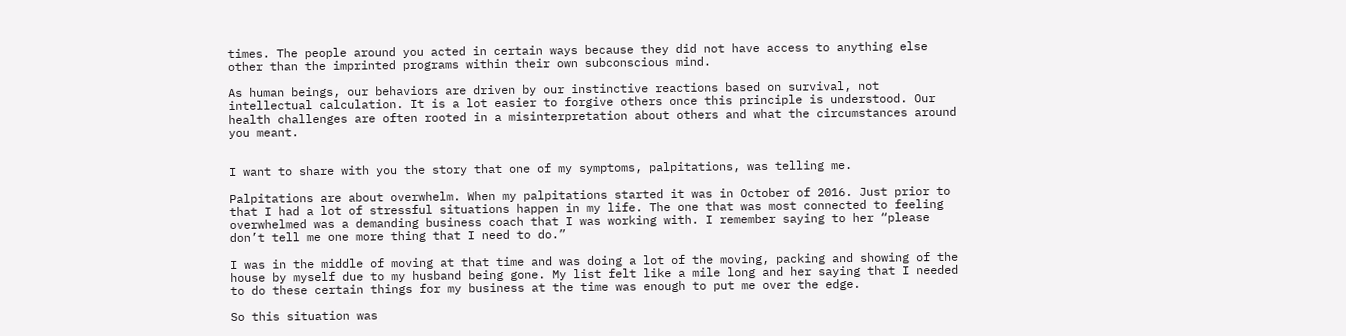times. The people around you acted in certain ways because they did not have access to anything else other than the imprinted programs within their own subconscious mind.

As human beings, our behaviors are driven by our instinctive reactions based on survival, not intellectual calculation. It is a lot easier to forgive others once this principle is understood. Our health challenges are often rooted in a misinterpretation about others and what the circumstances around you meant.


I want to share with you the story that one of my symptoms, palpitations, was telling me.

Palpitations are about overwhelm. When my palpitations started it was in October of 2016. Just prior to that I had a lot of stressful situations happen in my life. The one that was most connected to feeling overwhelmed was a demanding business coach that I was working with. I remember saying to her “please don’t tell me one more thing that I need to do.”

I was in the middle of moving at that time and was doing a lot of the moving, packing and showing of the house by myself due to my husband being gone. My list felt like a mile long and her saying that I needed to do these certain things for my business at the time was enough to put me over the edge.

So this situation was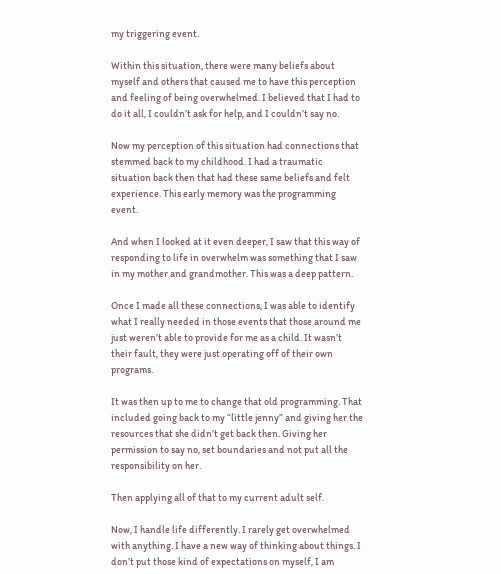my triggering event.

Within this situation, there were many beliefs about myself and others that caused me to have this perception and feeling of being overwhelmed. I believed that I had to do it all, I couldn’t ask for help, and I couldn’t say no.

Now my perception of this situation had connections that stemmed back to my childhood. I had a traumatic situation back then that had these same beliefs and felt experience. This early memory was the programming event.

And when I looked at it even deeper, I saw that this way of responding to life in overwhelm was something that I saw in my mother and grandmother. This was a deep pattern.

Once I made all these connections, I was able to identify what I really needed in those events that those around me just weren’t able to provide for me as a child. It wasn’t their fault, they were just operating off of their own programs.

It was then up to me to change that old programming. That included going back to my “little jenny” and giving her the resources that she didn’t get back then. Giving her permission to say no, set boundaries and not put all the responsibility on her.

Then applying all of that to my current adult self.

Now, I handle life differently. I rarely get overwhelmed with anything. I have a new way of thinking about things. I don’t put those kind of expectations on myself, I am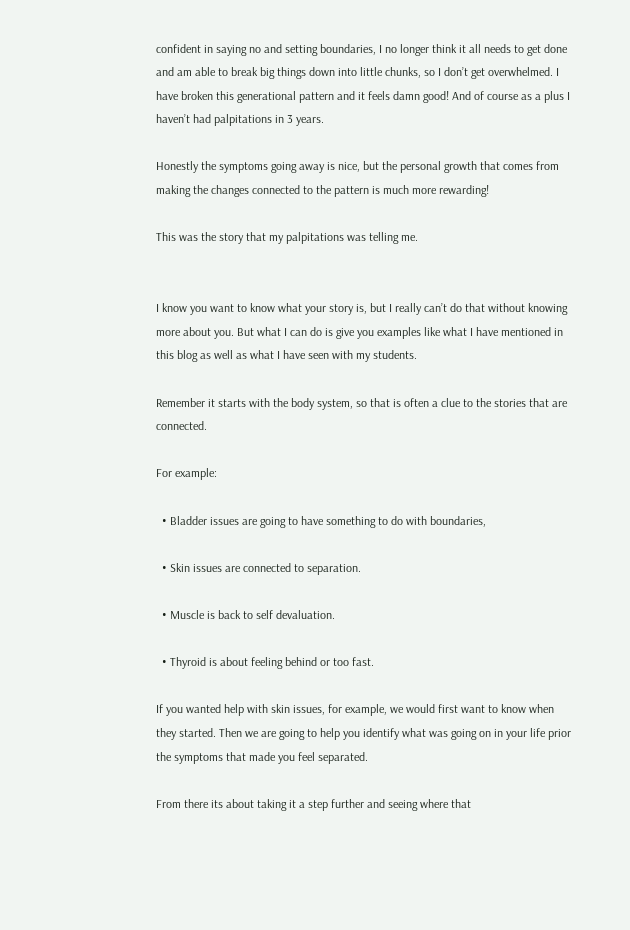confident in saying no and setting boundaries, I no longer think it all needs to get done and am able to break big things down into little chunks, so I don’t get overwhelmed. I have broken this generational pattern and it feels damn good! And of course as a plus I haven’t had palpitations in 3 years.

Honestly the symptoms going away is nice, but the personal growth that comes from making the changes connected to the pattern is much more rewarding!

This was the story that my palpitations was telling me.


I know you want to know what your story is, but I really can’t do that without knowing more about you. But what I can do is give you examples like what I have mentioned in this blog as well as what I have seen with my students.

Remember it starts with the body system, so that is often a clue to the stories that are connected.

For example:

  • Bladder issues are going to have something to do with boundaries,

  • Skin issues are connected to separation.

  • Muscle is back to self devaluation.

  • Thyroid is about feeling behind or too fast.

If you wanted help with skin issues, for example, we would first want to know when they started. Then we are going to help you identify what was going on in your life prior the symptoms that made you feel separated.

From there its about taking it a step further and seeing where that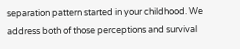separation pattern started in your childhood. We address both of those perceptions and survival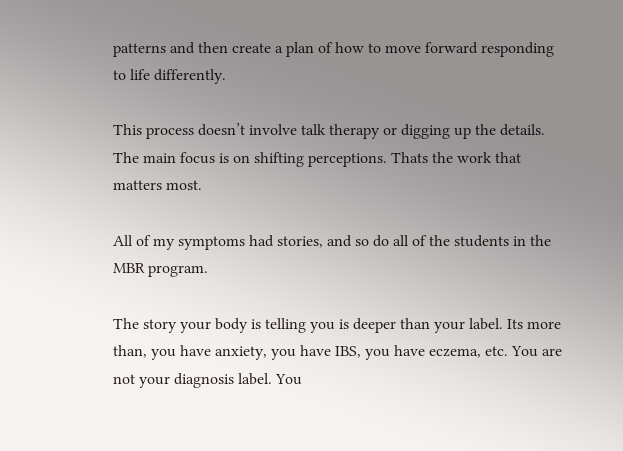patterns and then create a plan of how to move forward responding to life differently.

This process doesn’t involve talk therapy or digging up the details. The main focus is on shifting perceptions. Thats the work that matters most.

All of my symptoms had stories, and so do all of the students in the MBR program.

The story your body is telling you is deeper than your label. Its more than, you have anxiety, you have IBS, you have eczema, etc. You are not your diagnosis label. You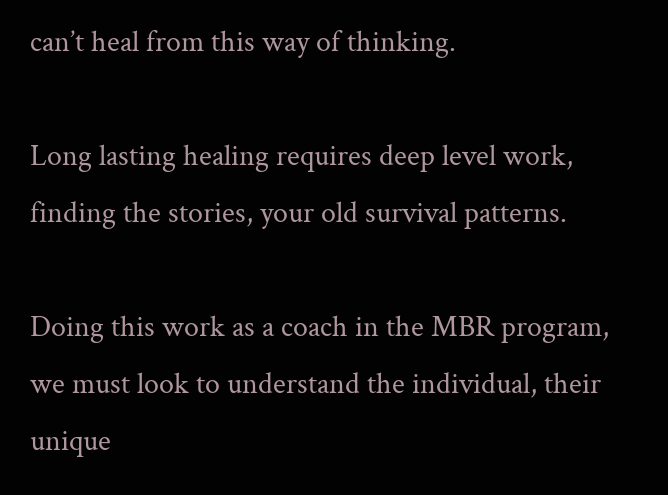can’t heal from this way of thinking.

Long lasting healing requires deep level work, finding the stories, your old survival patterns.

Doing this work as a coach in the MBR program, we must look to understand the individual, their unique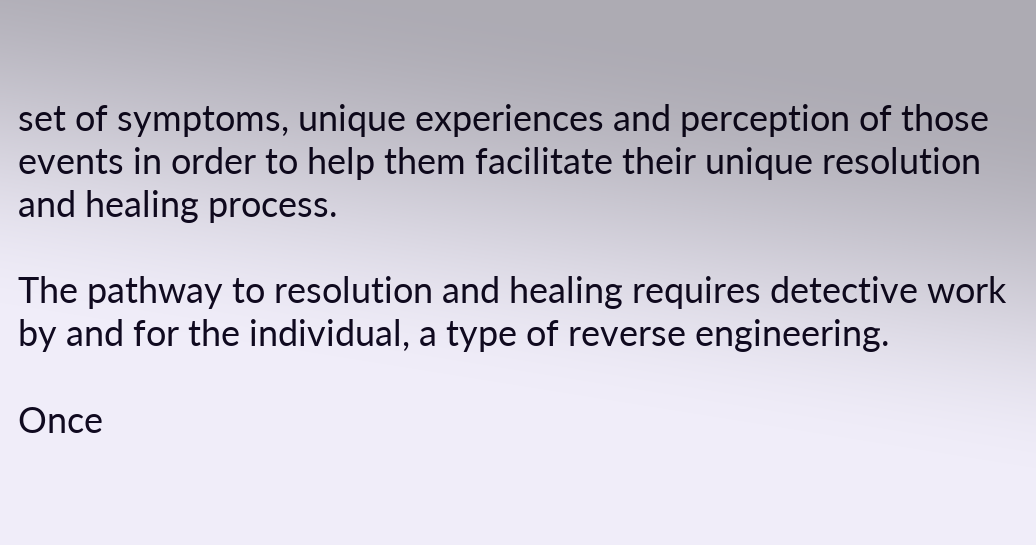set of symptoms, unique experiences and perception of those events in order to help them facilitate their unique resolution and healing process.

The pathway to resolution and healing requires detective work by and for the individual, a type of reverse engineering.

Once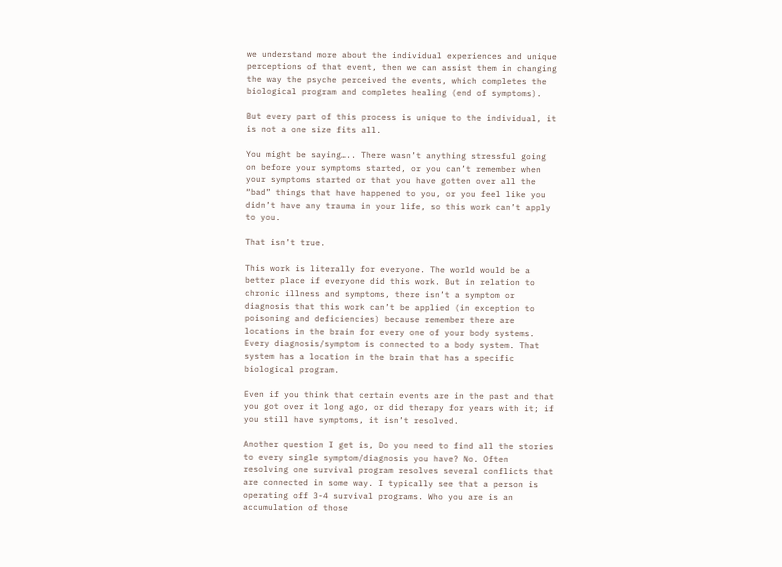we understand more about the individual experiences and unique perceptions of that event, then we can assist them in changing the way the psyche perceived the events, which completes the biological program and completes healing (end of symptoms).

But every part of this process is unique to the individual, it is not a one size fits all.

You might be saying….. There wasn’t anything stressful going on before your symptoms started, or you can’t remember when your symptoms started or that you have gotten over all the “bad” things that have happened to you, or you feel like you didn’t have any trauma in your life, so this work can’t apply to you.

That isn’t true.

This work is literally for everyone. The world would be a better place if everyone did this work. But in relation to chronic illness and symptoms, there isn’t a symptom or diagnosis that this work can’t be applied (in exception to poisoning and deficiencies) because remember there are locations in the brain for every one of your body systems. Every diagnosis/symptom is connected to a body system. That system has a location in the brain that has a specific biological program.

Even if you think that certain events are in the past and that you got over it long ago, or did therapy for years with it; if you still have symptoms, it isn’t resolved.

Another question I get is, Do you need to find all the stories to every single symptom/diagnosis you have? No. Often resolving one survival program resolves several conflicts that are connected in some way. I typically see that a person is operating off 3-4 survival programs. Who you are is an accumulation of those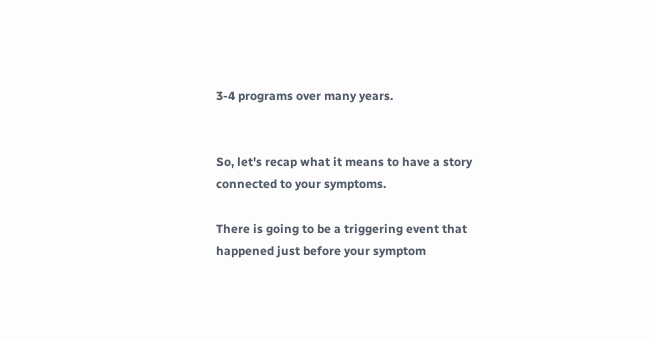3-4 programs over many years.


So, let's recap what it means to have a story connected to your symptoms.

There is going to be a triggering event that happened just before your symptom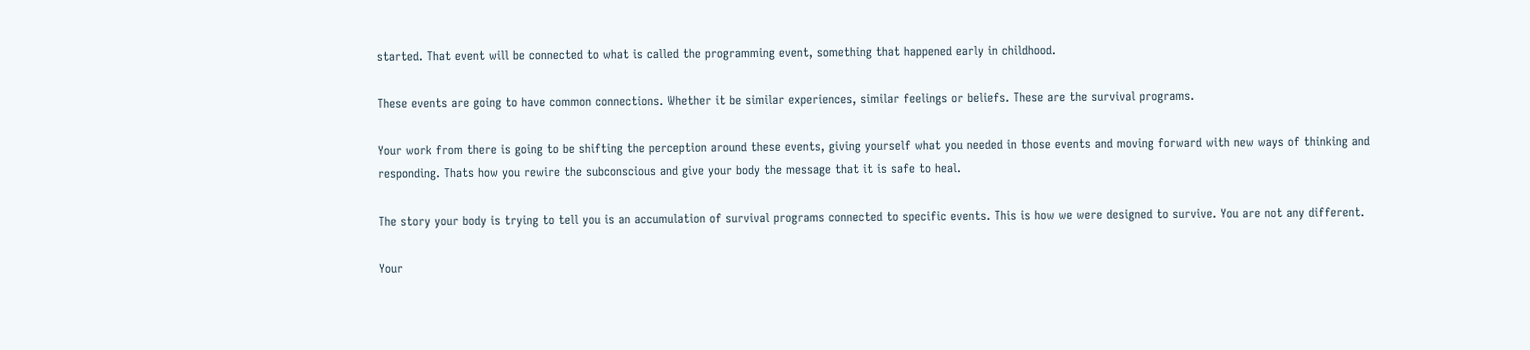started. That event will be connected to what is called the programming event, something that happened early in childhood.

These events are going to have common connections. Whether it be similar experiences, similar feelings or beliefs. These are the survival programs.

Your work from there is going to be shifting the perception around these events, giving yourself what you needed in those events and moving forward with new ways of thinking and responding. Thats how you rewire the subconscious and give your body the message that it is safe to heal.

The story your body is trying to tell you is an accumulation of survival programs connected to specific events. This is how we were designed to survive. You are not any different.

Your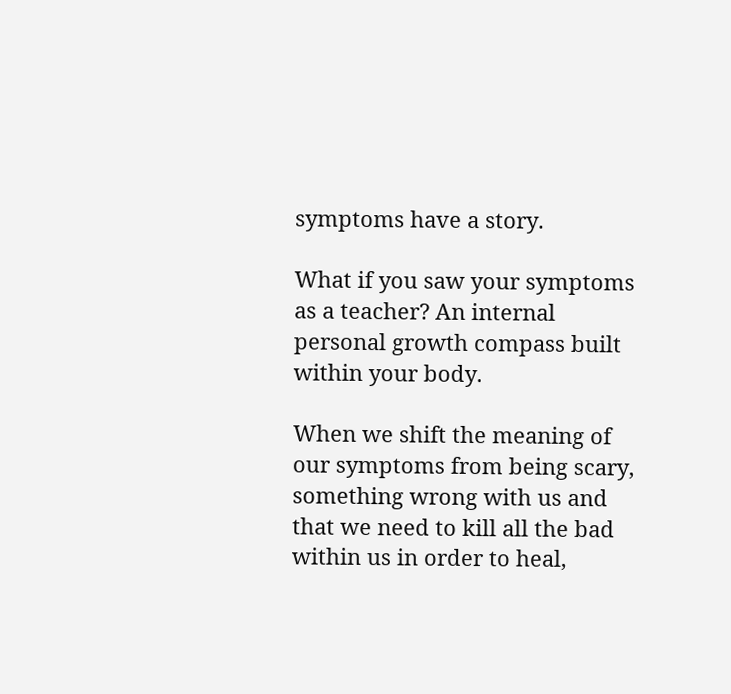symptoms have a story.

What if you saw your symptoms as a teacher? An internal personal growth compass built within your body.

When we shift the meaning of our symptoms from being scary, something wrong with us and that we need to kill all the bad within us in order to heal,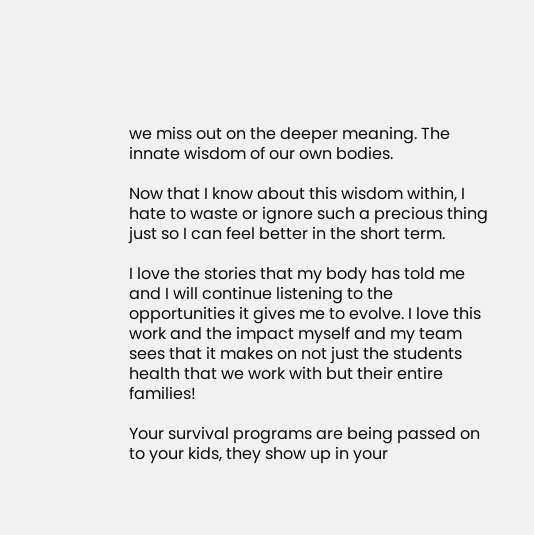we miss out on the deeper meaning. The innate wisdom of our own bodies.

Now that I know about this wisdom within, I hate to waste or ignore such a precious thing just so I can feel better in the short term.

I love the stories that my body has told me and I will continue listening to the opportunities it gives me to evolve. I love this work and the impact myself and my team sees that it makes on not just the students health that we work with but their entire families!

Your survival programs are being passed on to your kids, they show up in your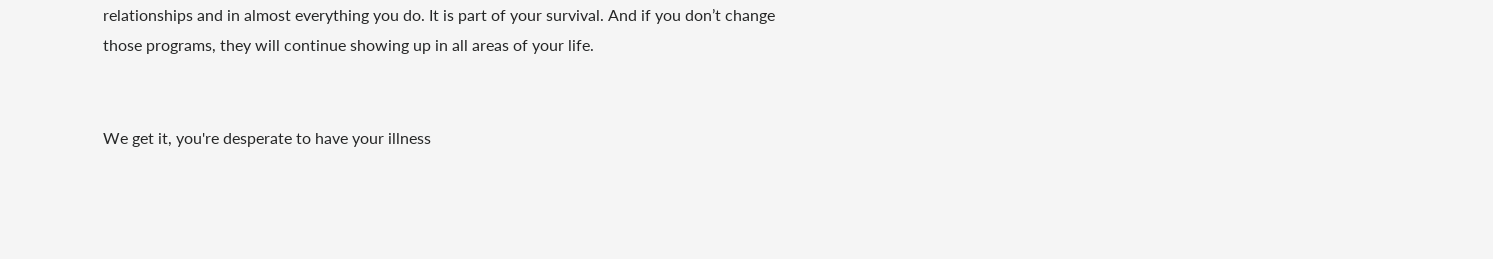relationships and in almost everything you do. It is part of your survival. And if you don’t change those programs, they will continue showing up in all areas of your life.


We get it, you're desperate to have your illness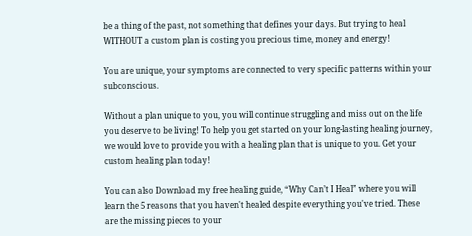be a thing of the past, not something that defines your days. But trying to heal WITHOUT a custom plan is costing you precious time, money and energy!

You are unique, your symptoms are connected to very specific patterns within your subconscious.

Without a plan unique to you, you will continue struggling and miss out on the life you deserve to be living! To help you get started on your long-lasting healing journey, we would love to provide you with a healing plan that is unique to you. Get your custom healing plan today!

You can also Download my free healing guide, “Why Can’t I Heal” where you will learn the 5 reasons that you haven't healed despite everything you've tried. These are the missing pieces to your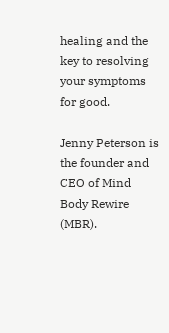healing and the key to resolving your symptoms for good.

Jenny Peterson is the founder and CEO of Mind Body Rewire (MBR).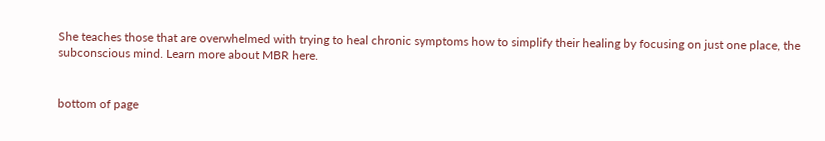She teaches those that are overwhelmed with trying to heal chronic symptoms how to simplify their healing by focusing on just one place, the subconscious mind. Learn more about MBR here.


bottom of page